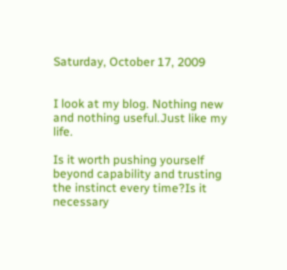Saturday, October 17, 2009


I look at my blog. Nothing new and nothing useful.Just like my life.

Is it worth pushing yourself beyond capability and trusting the instinct every time?Is it necessary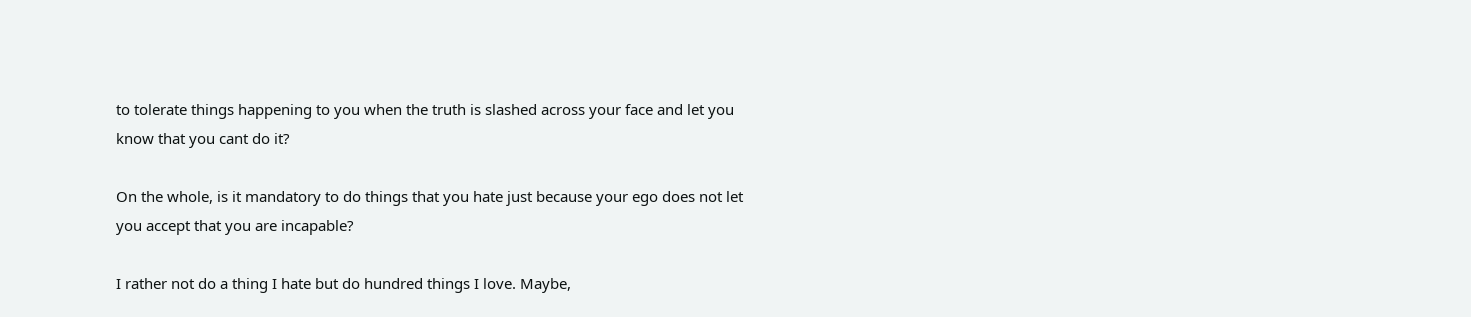to tolerate things happening to you when the truth is slashed across your face and let you know that you cant do it?

On the whole, is it mandatory to do things that you hate just because your ego does not let you accept that you are incapable?

I rather not do a thing I hate but do hundred things I love. Maybe,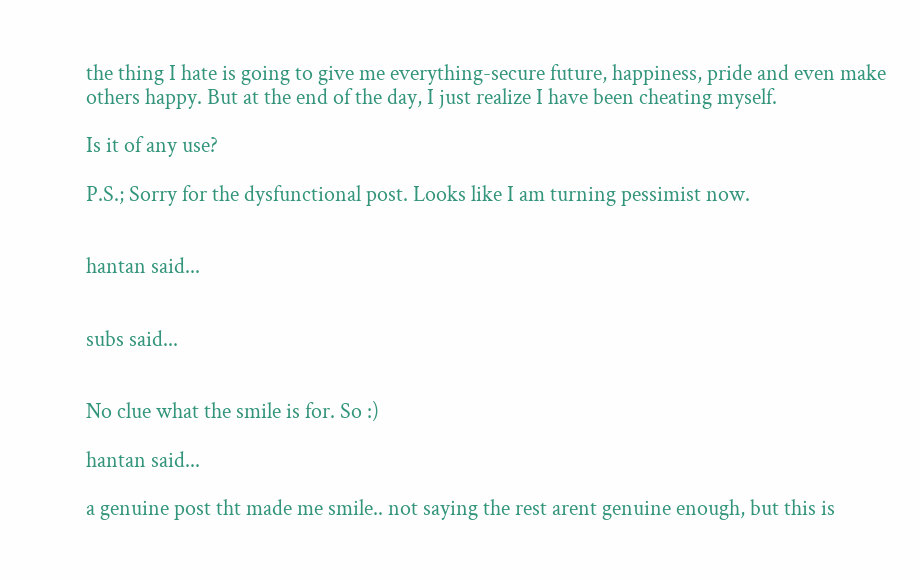the thing I hate is going to give me everything-secure future, happiness, pride and even make others happy. But at the end of the day, I just realize I have been cheating myself.

Is it of any use?

P.S.; Sorry for the dysfunctional post. Looks like I am turning pessimist now.


hantan said...


subs said...


No clue what the smile is for. So :)

hantan said...

a genuine post tht made me smile.. not saying the rest arent genuine enough, but this is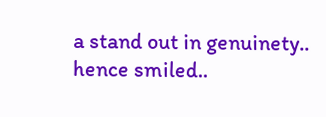a stand out in genuinety.. hence smiled..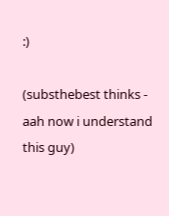:)

(substhebest thinks - aah now i understand this guy)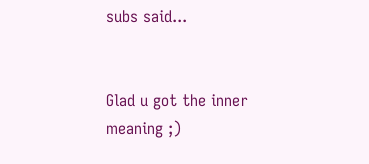subs said...


Glad u got the inner meaning ;)